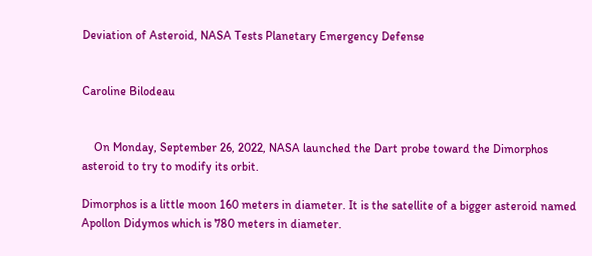Deviation of Asteroid, NASA Tests Planetary Emergency Defense


Caroline Bilodeau


    On Monday, September 26, 2022, NASA launched the Dart probe toward the Dimorphos asteroid to try to modify its orbit.

Dimorphos is a little moon 160 meters in diameter. It is the satellite of a bigger asteroid named Apollon Didymos which is 780 meters in diameter.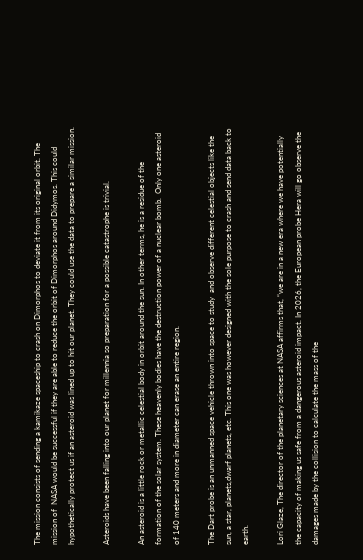The mission consists of sending a kamikaze spaceship to crash on Dimorphos to deviate it from its original orbit. The mission of  NASA would be successful if they are able to reduce the orbit of Dimorphos around Didymos. This could hypothetically protect us if an asteroid was lined up to hit our planet. They could use the data to prepare a similar mission.

Asteroids have been falling into our planet for millennia so preparation for a possible catastrophe is trivial.

An asteroid is a little rock or metallic celestial body in orbit around the sun. In other terms, he is a residue of the formation of the solar system. These heavenly bodies have the destruction power of a nuclear bomb.  Only one asteroid of 140 meters and more in diameter can erase an entire region.

The Dart probe is an unmanned space vehicle thrown into space to study  and observe different celestial objects like the sun, a star, planets,dwarf planets, etc. This one was however designed with the sole purpose to crash and send data back to earth.

Lori Glaze, The director of the planetary sciences at NASA affirms that, “we are in a new era where we have potentially the capacity of making us safe from a dangerous asteroid impact. In 2026, the European probe Hera will go observe the damages made by the collision to calculate the mass of the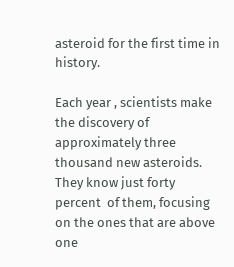asteroid for the first time in history.

Each year , scientists make the discovery of approximately three thousand new asteroids. They know just forty percent  of them, focusing on the ones that are above one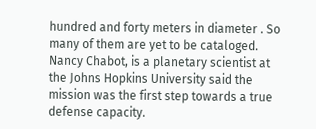hundred and forty meters in diameter . So many of them are yet to be cataloged. Nancy Chabot, is a planetary scientist at the Johns Hopkins University said the mission was the first step towards a true defense capacity.